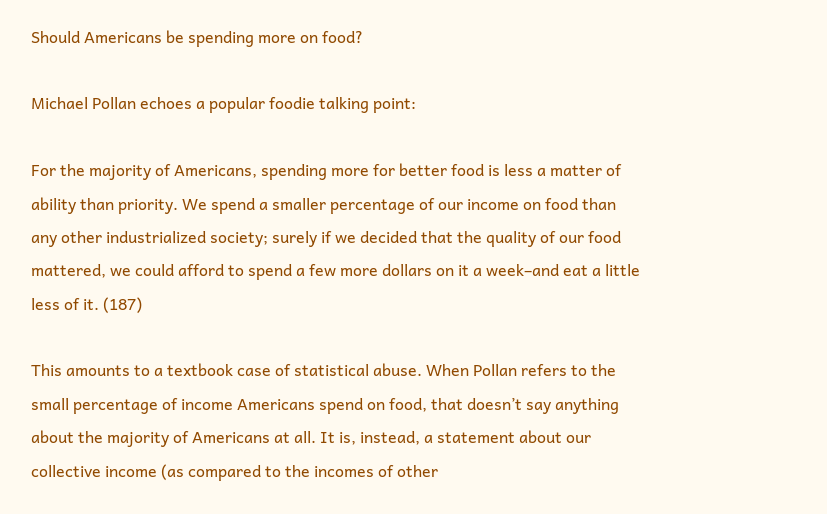Should Americans be spending more on food?

Michael Pollan echoes a popular foodie talking point:

For the majority of Americans, spending more for better food is less a matter of ability than priority. We spend a smaller percentage of our income on food than any other industrialized society; surely if we decided that the quality of our food mattered, we could afford to spend a few more dollars on it a week–and eat a little less of it. (187)

This amounts to a textbook case of statistical abuse. When Pollan refers to the small percentage of income Americans spend on food, that doesn’t say anything about the majority of Americans at all. It is, instead, a statement about our collective income (as compared to the incomes of other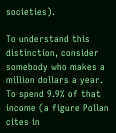societies).

To understand this distinction, consider somebody who makes a million dollars a year. To spend 9.9% of that income (a figure Pollan cites in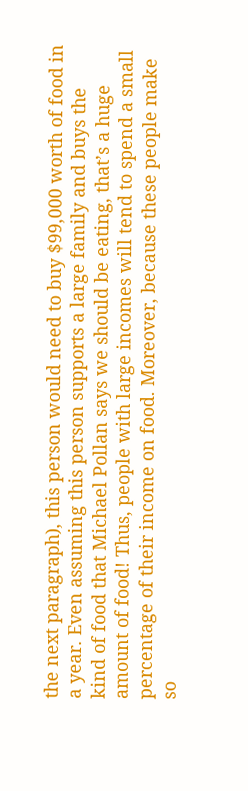the next paragraph), this person would need to buy $99,000 worth of food in a year. Even assuming this person supports a large family and buys the kind of food that Michael Pollan says we should be eating, that’s a huge amount of food! Thus, people with large incomes will tend to spend a small percentage of their income on food. Moreover, because these people make so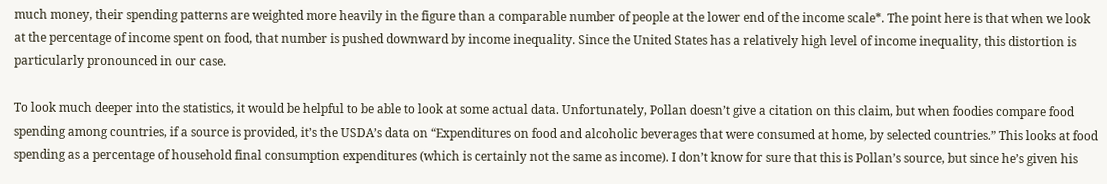much money, their spending patterns are weighted more heavily in the figure than a comparable number of people at the lower end of the income scale*. The point here is that when we look at the percentage of income spent on food, that number is pushed downward by income inequality. Since the United States has a relatively high level of income inequality, this distortion is particularly pronounced in our case.

To look much deeper into the statistics, it would be helpful to be able to look at some actual data. Unfortunately, Pollan doesn’t give a citation on this claim, but when foodies compare food spending among countries, if a source is provided, it’s the USDA’s data on “Expenditures on food and alcoholic beverages that were consumed at home, by selected countries.” This looks at food spending as a percentage of household final consumption expenditures (which is certainly not the same as income). I don’t know for sure that this is Pollan’s source, but since he’s given his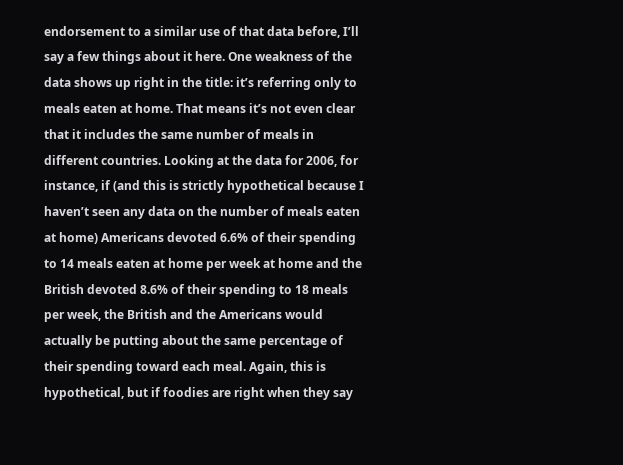endorsement to a similar use of that data before, I’ll say a few things about it here. One weakness of the data shows up right in the title: it’s referring only to meals eaten at home. That means it’s not even clear that it includes the same number of meals in different countries. Looking at the data for 2006, for instance, if (and this is strictly hypothetical because I haven’t seen any data on the number of meals eaten at home) Americans devoted 6.6% of their spending to 14 meals eaten at home per week at home and the British devoted 8.6% of their spending to 18 meals per week, the British and the Americans would actually be putting about the same percentage of their spending toward each meal. Again, this is hypothetical, but if foodies are right when they say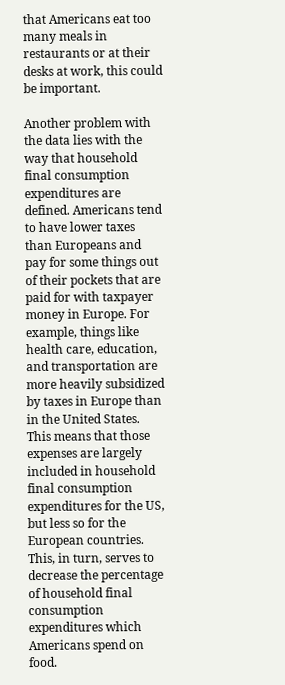that Americans eat too many meals in restaurants or at their desks at work, this could be important.

Another problem with the data lies with the way that household final consumption expenditures are defined. Americans tend to have lower taxes than Europeans and pay for some things out of their pockets that are paid for with taxpayer money in Europe. For example, things like health care, education, and transportation are more heavily subsidized by taxes in Europe than in the United States. This means that those expenses are largely included in household final consumption expenditures for the US, but less so for the European countries. This, in turn, serves to decrease the percentage of household final consumption expenditures which Americans spend on food.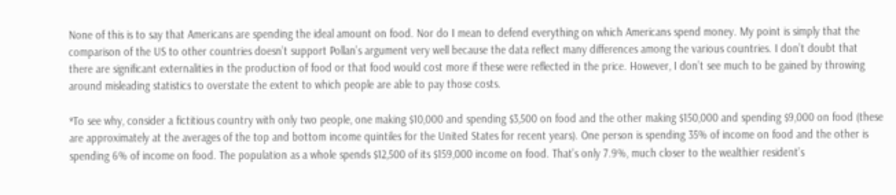None of this is to say that Americans are spending the ideal amount on food. Nor do I mean to defend everything on which Americans spend money. My point is simply that the comparison of the US to other countries doesn’t support Pollan’s argument very well because the data reflect many differences among the various countries. I don’t doubt that there are significant externalities in the production of food or that food would cost more if these were reflected in the price. However, I don’t see much to be gained by throwing around misleading statistics to overstate the extent to which people are able to pay those costs.

*To see why, consider a fictitious country with only two people, one making $10,000 and spending $3,500 on food and the other making $150,000 and spending $9,000 on food (these are approximately at the averages of the top and bottom income quintiles for the United States for recent years). One person is spending 35% of income on food and the other is spending 6% of income on food. The population as a whole spends $12,500 of its $159,000 income on food. That’s only 7.9%, much closer to the wealthier resident’s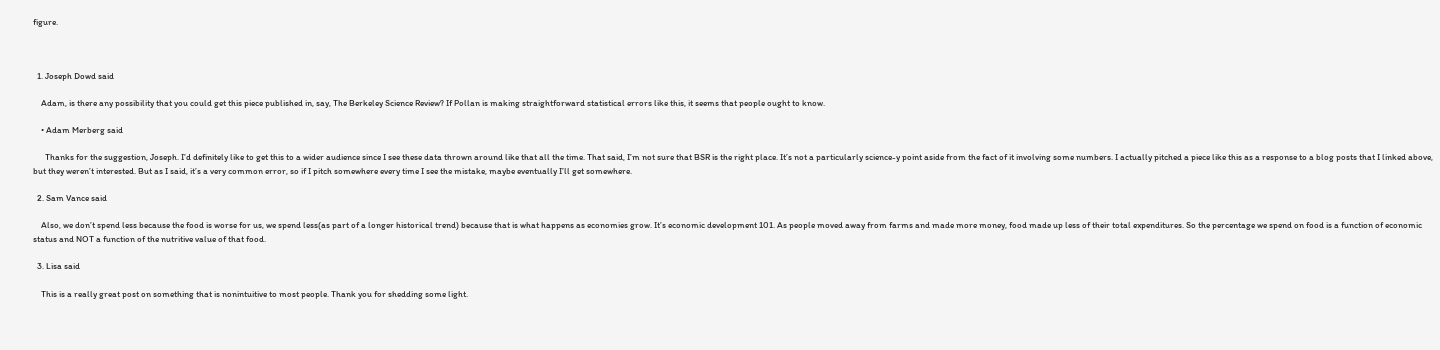figure.



  1. Joseph Dowd said

    Adam, is there any possibility that you could get this piece published in, say, The Berkeley Science Review? If Pollan is making straightforward statistical errors like this, it seems that people ought to know.

    • Adam Merberg said

      Thanks for the suggestion, Joseph. I’d definitely like to get this to a wider audience since I see these data thrown around like that all the time. That said, I’m not sure that BSR is the right place. It’s not a particularly science-y point aside from the fact of it involving some numbers. I actually pitched a piece like this as a response to a blog posts that I linked above, but they weren’t interested. But as I said, it’s a very common error, so if I pitch somewhere every time I see the mistake, maybe eventually I’ll get somewhere.

  2. Sam Vance said

    Also, we don’t spend less because the food is worse for us, we spend less(as part of a longer historical trend) because that is what happens as economies grow. It’s economic development 101. As people moved away from farms and made more money, food made up less of their total expenditures. So the percentage we spend on food is a function of economic status and NOT a function of the nutritive value of that food.

  3. Lisa said

    This is a really great post on something that is nonintuitive to most people. Thank you for shedding some light.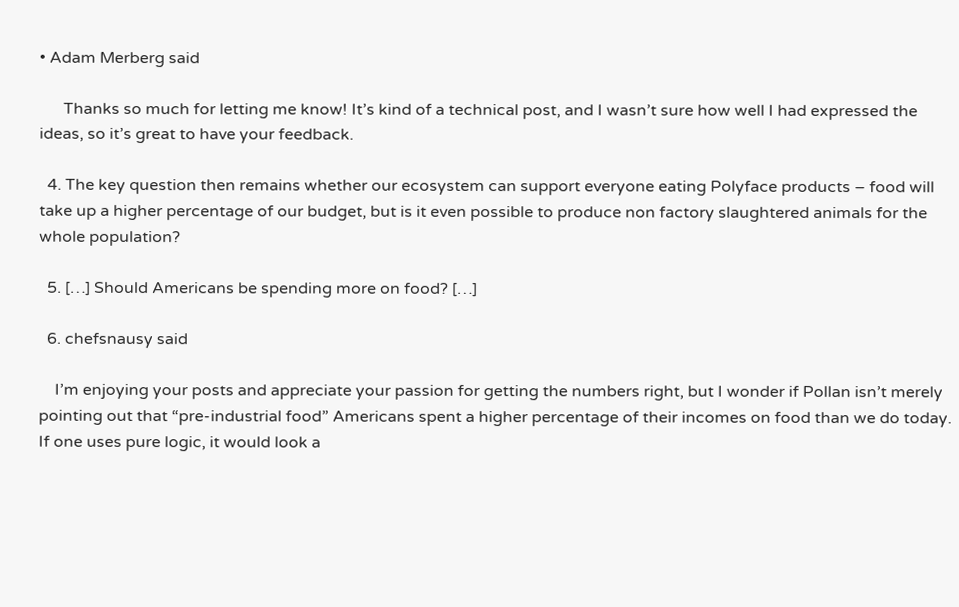• Adam Merberg said

      Thanks so much for letting me know! It’s kind of a technical post, and I wasn’t sure how well I had expressed the ideas, so it’s great to have your feedback.

  4. The key question then remains whether our ecosystem can support everyone eating Polyface products – food will take up a higher percentage of our budget, but is it even possible to produce non factory slaughtered animals for the whole population?

  5. […] Should Americans be spending more on food? […]

  6. chefsnausy said

    I’m enjoying your posts and appreciate your passion for getting the numbers right, but I wonder if Pollan isn’t merely pointing out that “pre-industrial food” Americans spent a higher percentage of their incomes on food than we do today. If one uses pure logic, it would look a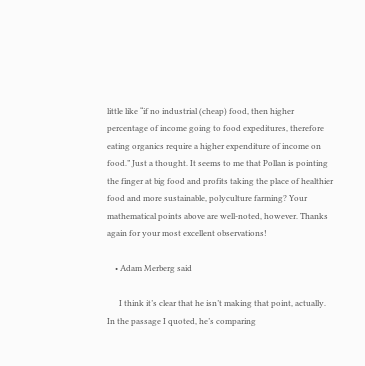little like “if no industrial (cheap) food, then higher percentage of income going to food expeditures, therefore eating organics require a higher expenditure of income on food.” Just a thought. It seems to me that Pollan is pointing the finger at big food and profits taking the place of healthier food and more sustainable, polyculture farming? Your mathematical points above are well-noted, however. Thanks again for your most excellent observations!

    • Adam Merberg said

      I think it’s clear that he isn’t making that point, actually. In the passage I quoted, he’s comparing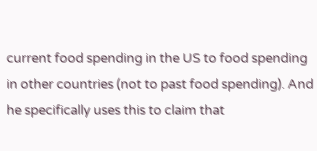current food spending in the US to food spending in other countries (not to past food spending). And he specifically uses this to claim that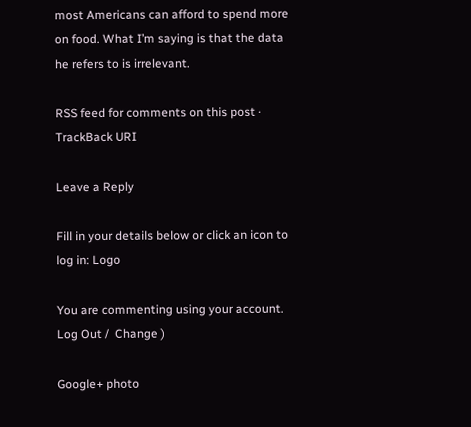most Americans can afford to spend more on food. What I’m saying is that the data he refers to is irrelevant.

RSS feed for comments on this post · TrackBack URI

Leave a Reply

Fill in your details below or click an icon to log in: Logo

You are commenting using your account. Log Out /  Change )

Google+ photo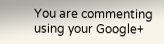You are commenting using your Google+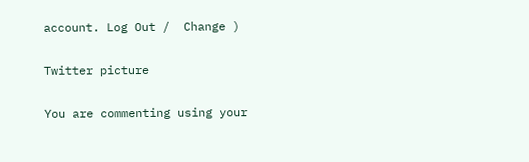account. Log Out /  Change )

Twitter picture

You are commenting using your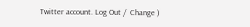Twitter account. Log Out /  Change )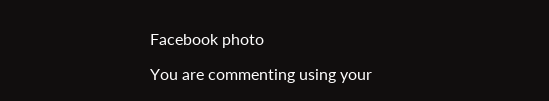Facebook photo

You are commenting using your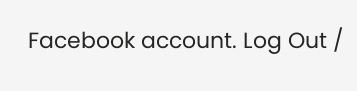Facebook account. Log Out /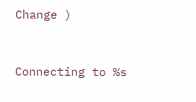Change )


Connecting to %s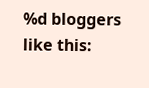%d bloggers like this: